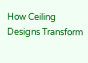How Ceiling Designs Transform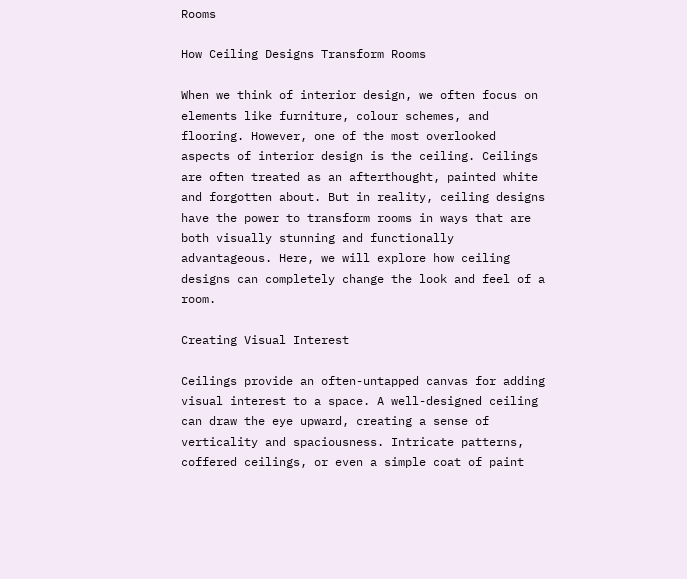Rooms

How Ceiling Designs Transform Rooms

When we think of interior design, we often focus on elements like furniture, colour schemes, and flooring. However, one of the most overlooked aspects of interior design is the ceiling. Ceilings are often treated as an afterthought, painted white and forgotten about. But in reality, ceiling designs have the power to transform rooms in ways that are both visually stunning and functionally advantageous. Here, we will explore how ceiling designs can completely change the look and feel of a room.

Creating Visual Interest

Ceilings provide an often-untapped canvas for adding visual interest to a space. A well-designed ceiling can draw the eye upward, creating a sense of verticality and spaciousness. Intricate patterns, coffered ceilings, or even a simple coat of paint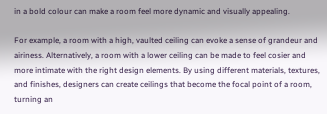in a bold colour can make a room feel more dynamic and visually appealing.

For example, a room with a high, vaulted ceiling can evoke a sense of grandeur and airiness. Alternatively, a room with a lower ceiling can be made to feel cosier and more intimate with the right design elements. By using different materials, textures, and finishes, designers can create ceilings that become the focal point of a room, turning an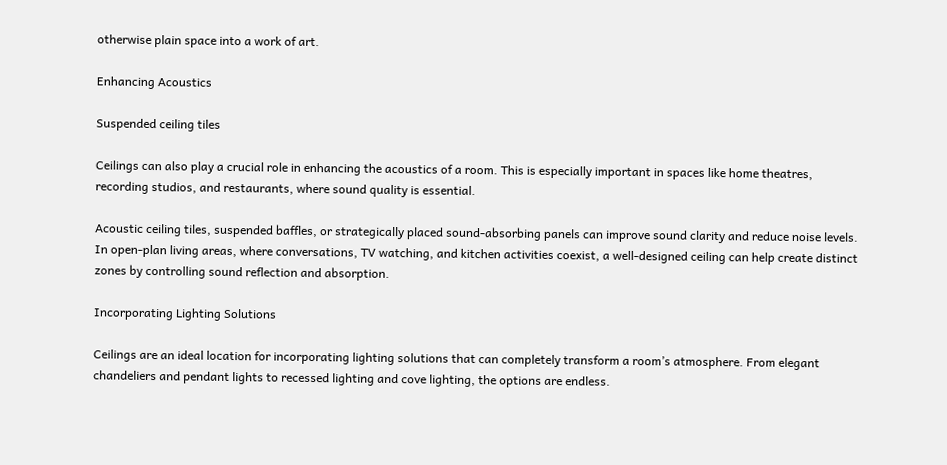otherwise plain space into a work of art.

Enhancing Acoustics

Suspended ceiling tiles

Ceilings can also play a crucial role in enhancing the acoustics of a room. This is especially important in spaces like home theatres, recording studios, and restaurants, where sound quality is essential.

Acoustic ceiling tiles, suspended baffles, or strategically placed sound-absorbing panels can improve sound clarity and reduce noise levels. In open-plan living areas, where conversations, TV watching, and kitchen activities coexist, a well-designed ceiling can help create distinct zones by controlling sound reflection and absorption.

Incorporating Lighting Solutions

Ceilings are an ideal location for incorporating lighting solutions that can completely transform a room’s atmosphere. From elegant chandeliers and pendant lights to recessed lighting and cove lighting, the options are endless.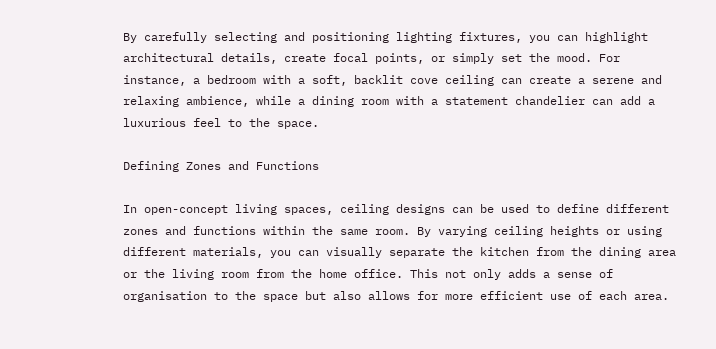By carefully selecting and positioning lighting fixtures, you can highlight architectural details, create focal points, or simply set the mood. For instance, a bedroom with a soft, backlit cove ceiling can create a serene and relaxing ambience, while a dining room with a statement chandelier can add a luxurious feel to the space.

Defining Zones and Functions

In open-concept living spaces, ceiling designs can be used to define different zones and functions within the same room. By varying ceiling heights or using different materials, you can visually separate the kitchen from the dining area or the living room from the home office. This not only adds a sense of organisation to the space but also allows for more efficient use of each area.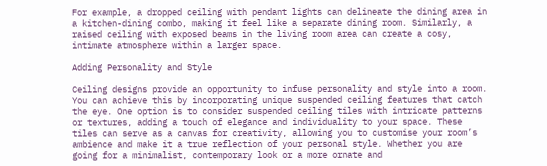For example, a dropped ceiling with pendant lights can delineate the dining area in a kitchen-dining combo, making it feel like a separate dining room. Similarly, a raised ceiling with exposed beams in the living room area can create a cosy, intimate atmosphere within a larger space.

Adding Personality and Style

Ceiling designs provide an opportunity to infuse personality and style into a room. You can achieve this by incorporating unique suspended ceiling features that catch the eye. One option is to consider suspended ceiling tiles with intricate patterns or textures, adding a touch of elegance and individuality to your space. These tiles can serve as a canvas for creativity, allowing you to customise your room’s ambience and make it a true reflection of your personal style. Whether you are going for a minimalist, contemporary look or a more ornate and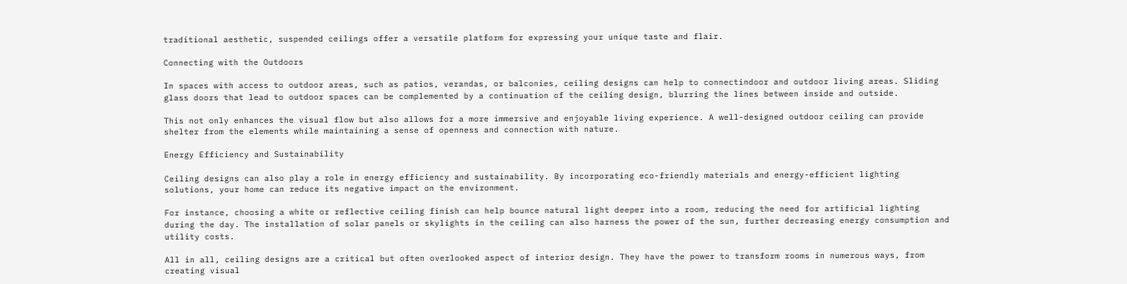traditional aesthetic, suspended ceilings offer a versatile platform for expressing your unique taste and flair.

Connecting with the Outdoors

In spaces with access to outdoor areas, such as patios, verandas, or balconies, ceiling designs can help to connectindoor and outdoor living areas. Sliding glass doors that lead to outdoor spaces can be complemented by a continuation of the ceiling design, blurring the lines between inside and outside.

This not only enhances the visual flow but also allows for a more immersive and enjoyable living experience. A well-designed outdoor ceiling can provide shelter from the elements while maintaining a sense of openness and connection with nature.

Energy Efficiency and Sustainability

Ceiling designs can also play a role in energy efficiency and sustainability. By incorporating eco-friendly materials and energy-efficient lighting solutions, your home can reduce its negative impact on the environment.

For instance, choosing a white or reflective ceiling finish can help bounce natural light deeper into a room, reducing the need for artificial lighting during the day. The installation of solar panels or skylights in the ceiling can also harness the power of the sun, further decreasing energy consumption and utility costs.

All in all, ceiling designs are a critical but often overlooked aspect of interior design. They have the power to transform rooms in numerous ways, from creating visual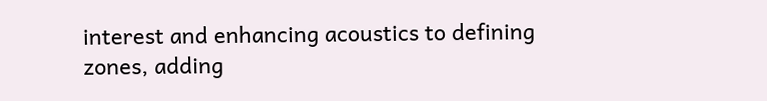interest and enhancing acoustics to defining zones, adding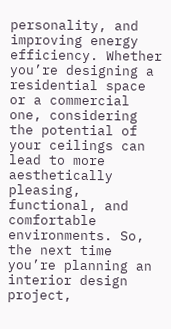personality, and improving energy efficiency. Whether you’re designing a residential space or a commercial one, considering the potential of your ceilings can lead to more aesthetically pleasing, functional, and comfortable environments. So, the next time you’re planning an interior design project,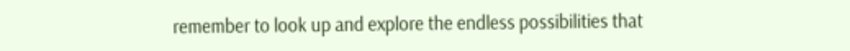remember to look up and explore the endless possibilities that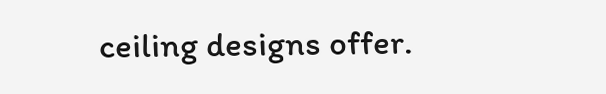ceiling designs offer.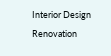Interior Design Renovation